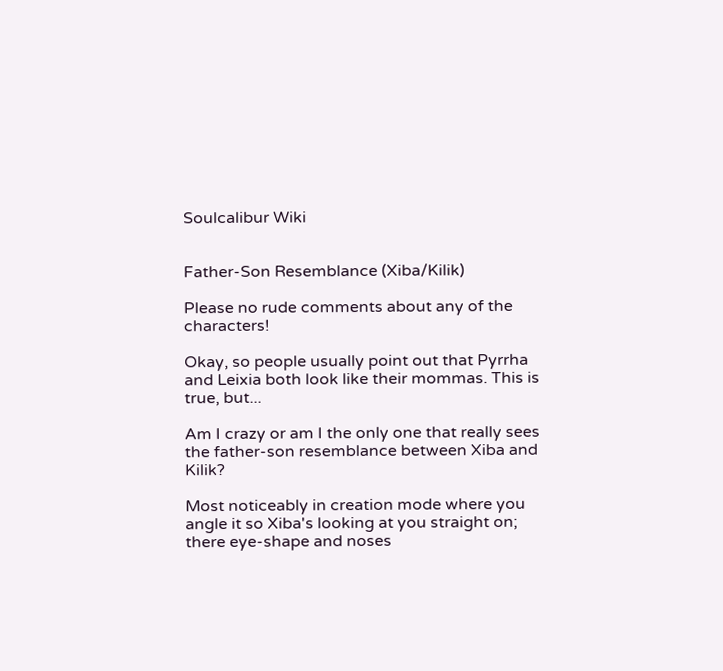Soulcalibur Wiki


Father-Son Resemblance (Xiba/Kilik)

Please no rude comments about any of the characters!

Okay, so people usually point out that Pyrrha and Leixia both look like their mommas. This is true, but...

Am I crazy or am I the only one that really sees the father-son resemblance between Xiba and Kilik?

Most noticeably in creation mode where you angle it so Xiba's looking at you straight on; there eye-shape and noses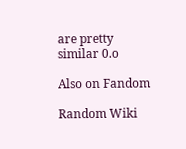are pretty similar 0.o

Also on Fandom

Random Wiki